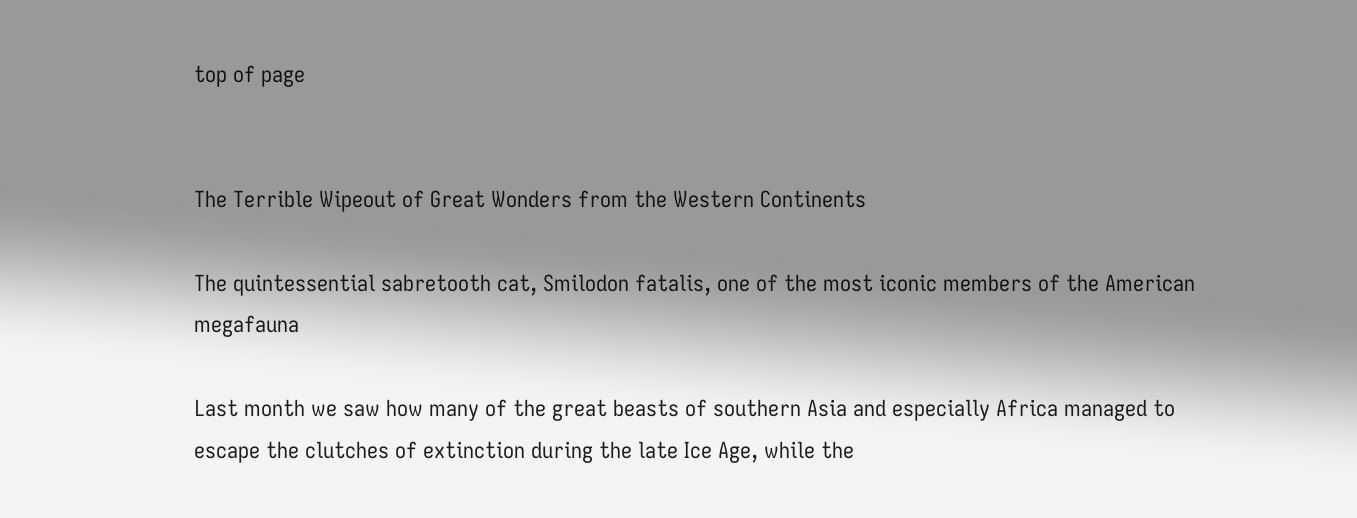top of page


The Terrible Wipeout of Great Wonders from the Western Continents

The quintessential sabretooth cat, Smilodon fatalis, one of the most iconic members of the American megafauna

Last month we saw how many of the great beasts of southern Asia and especially Africa managed to escape the clutches of extinction during the late Ice Age, while the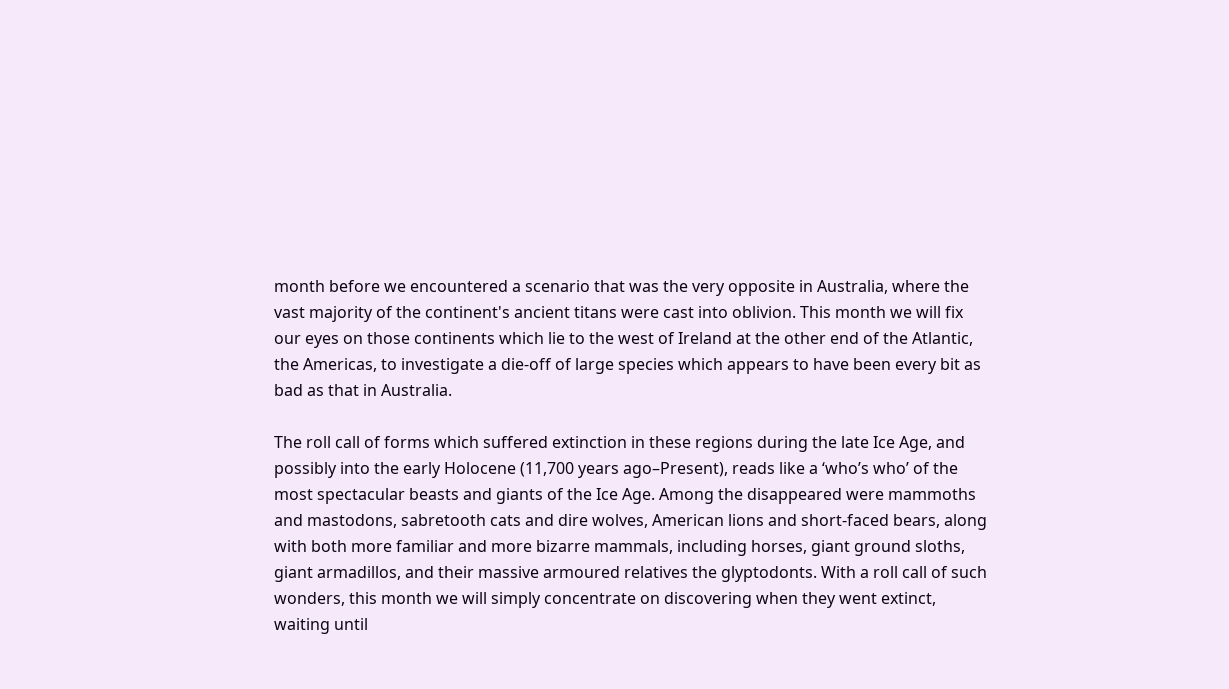month before we encountered a scenario that was the very opposite in Australia, where the vast majority of the continent's ancient titans were cast into oblivion. This month we will fix our eyes on those continents which lie to the west of Ireland at the other end of the Atlantic, the Americas, to investigate a die-off of large species which appears to have been every bit as bad as that in Australia.

The roll call of forms which suffered extinction in these regions during the late Ice Age, and possibly into the early Holocene (11,700 years ago–Present), reads like a ‘who’s who’ of the most spectacular beasts and giants of the Ice Age. Among the disappeared were mammoths and mastodons, sabretooth cats and dire wolves, American lions and short-faced bears, along with both more familiar and more bizarre mammals, including horses, giant ground sloths, giant armadillos, and their massive armoured relatives the glyptodonts. With a roll call of such wonders, this month we will simply concentrate on discovering when they went extinct, waiting until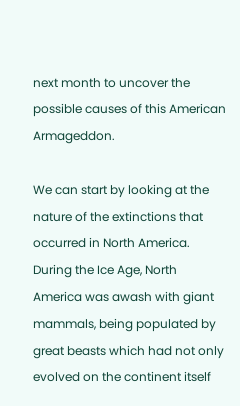next month to uncover the possible causes of this American Armageddon.

We can start by looking at the nature of the extinctions that occurred in North America. During the Ice Age, North America was awash with giant mammals, being populated by great beasts which had not only evolved on the continent itself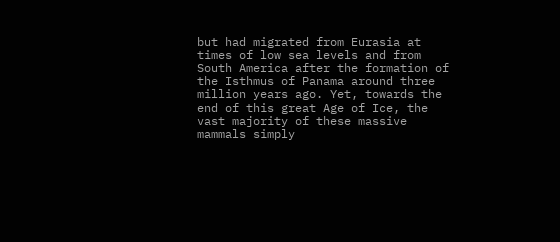but had migrated from Eurasia at times of low sea levels and from South America after the formation of the Isthmus of Panama around three million years ago. Yet, towards the end of this great Age of Ice, the vast majority of these massive mammals simply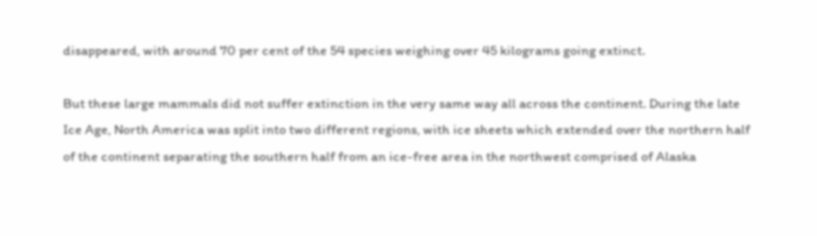disappeared, with around 70 per cent of the 54 species weighing over 45 kilograms going extinct.

But these large mammals did not suffer extinction in the very same way all across the continent. During the late Ice Age, North America was split into two different regions, with ice sheets which extended over the northern half of the continent separating the southern half from an ice-free area in the northwest comprised of Alaska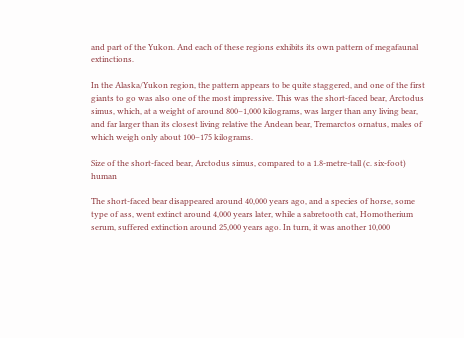and part of the Yukon. And each of these regions exhibits its own pattern of megafaunal extinctions.

In the Alaska/Yukon region, the pattern appears to be quite staggered, and one of the first giants to go was also one of the most impressive. This was the short-faced bear, Arctodus simus, which, at a weight of around 800–1,000 kilograms, was larger than any living bear, and far larger than its closest living relative the Andean bear, Tremarctos ornatus, males of which weigh only about 100–175 kilograms.

Size of the short-faced bear, Arctodus simus, compared to a 1.8-metre-tall (c. six-foot) human

The short-faced bear disappeared around 40,000 years ago, and a species of horse, some type of ass, went extinct around 4,000 years later, while a sabretooth cat, Homotherium serum, suffered extinction around 25,000 years ago. In turn, it was another 10,000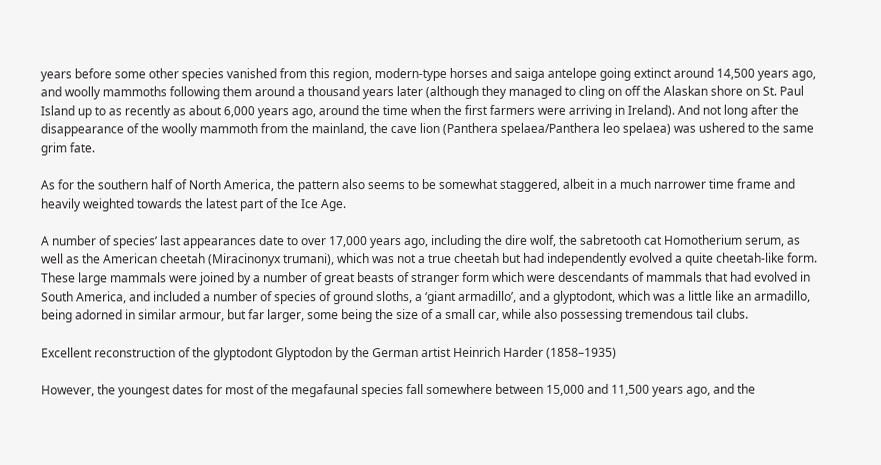years before some other species vanished from this region, modern-type horses and saiga antelope going extinct around 14,500 years ago, and woolly mammoths following them around a thousand years later (although they managed to cling on off the Alaskan shore on St. Paul Island up to as recently as about 6,000 years ago, around the time when the first farmers were arriving in Ireland). And not long after the disappearance of the woolly mammoth from the mainland, the cave lion (Panthera spelaea/Panthera leo spelaea) was ushered to the same grim fate.

As for the southern half of North America, the pattern also seems to be somewhat staggered, albeit in a much narrower time frame and heavily weighted towards the latest part of the Ice Age.

A number of species’ last appearances date to over 17,000 years ago, including the dire wolf, the sabretooth cat Homotherium serum, as well as the American cheetah (Miracinonyx trumani), which was not a true cheetah but had independently evolved a quite cheetah-like form. These large mammals were joined by a number of great beasts of stranger form which were descendants of mammals that had evolved in South America, and included a number of species of ground sloths, a ‘giant armadillo’, and a glyptodont, which was a little like an armadillo, being adorned in similar armour, but far larger, some being the size of a small car, while also possessing tremendous tail clubs.

Excellent reconstruction of the glyptodont Glyptodon by the German artist Heinrich Harder (1858–1935)

However, the youngest dates for most of the megafaunal species fall somewhere between 15,000 and 11,500 years ago, and the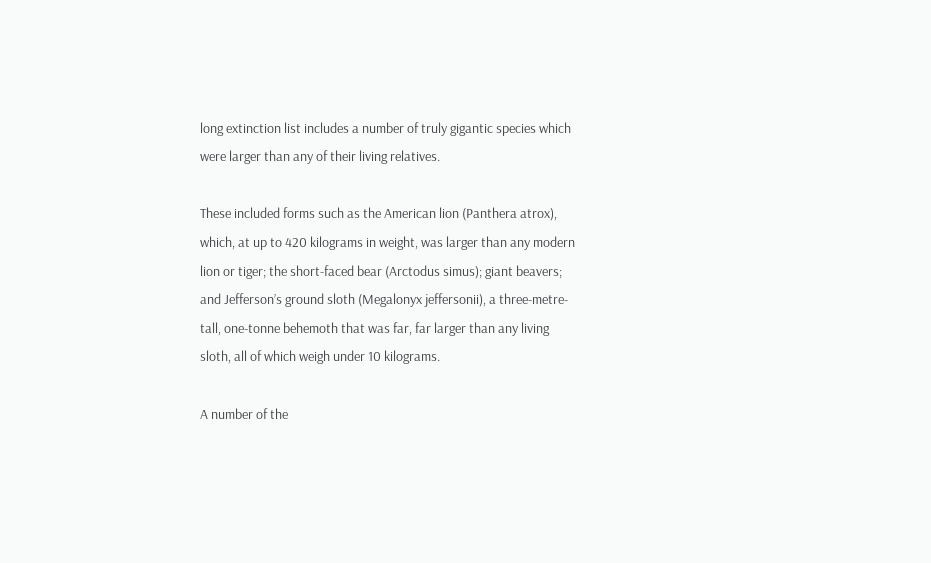long extinction list includes a number of truly gigantic species which were larger than any of their living relatives.

These included forms such as the American lion (Panthera atrox), which, at up to 420 kilograms in weight, was larger than any modern lion or tiger; the short-faced bear (Arctodus simus); giant beavers; and Jefferson’s ground sloth (Megalonyx jeffersonii), a three-metre-tall, one-tonne behemoth that was far, far larger than any living sloth, all of which weigh under 10 kilograms.

A number of the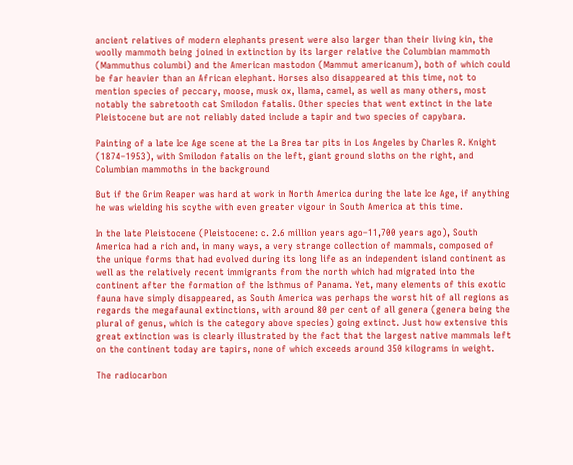ancient relatives of modern elephants present were also larger than their living kin, the woolly mammoth being joined in extinction by its larger relative the Columbian mammoth (Mammuthus columbi) and the American mastodon (Mammut americanum), both of which could be far heavier than an African elephant. Horses also disappeared at this time, not to mention species of peccary, moose, musk ox, llama, camel, as well as many others, most notably the sabretooth cat Smilodon fatalis. Other species that went extinct in the late Pleistocene but are not reliably dated include a tapir and two species of capybara.

Painting of a late Ice Age scene at the La Brea tar pits in Los Angeles by Charles R. Knight (1874–1953), with Smilodon fatalis on the left, giant ground sloths on the right, and Columbian mammoths in the background

But if the Grim Reaper was hard at work in North America during the late Ice Age, if anything he was wielding his scythe with even greater vigour in South America at this time.

In the late Pleistocene (Pleistocene: c. 2.6 million years ago–11,700 years ago), South America had a rich and, in many ways, a very strange collection of mammals, composed of the unique forms that had evolved during its long life as an independent island continent as well as the relatively recent immigrants from the north which had migrated into the continent after the formation of the Isthmus of Panama. Yet, many elements of this exotic fauna have simply disappeared, as South America was perhaps the worst hit of all regions as regards the megafaunal extinctions, with around 80 per cent of all genera (genera being the plural of genus, which is the category above species) going extinct. Just how extensive this great extinction was is clearly illustrated by the fact that the largest native mammals left on the continent today are tapirs, none of which exceeds around 350 kilograms in weight.

The radiocarbon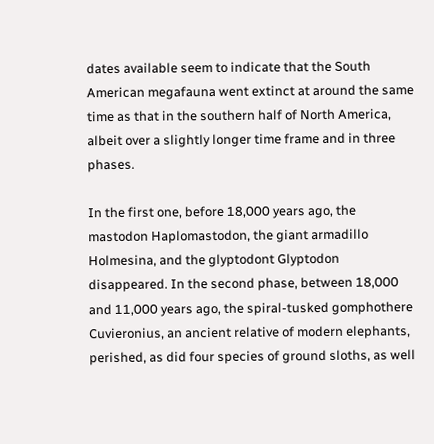dates available seem to indicate that the South American megafauna went extinct at around the same time as that in the southern half of North America, albeit over a slightly longer time frame and in three phases.

In the first one, before 18,000 years ago, the mastodon Haplomastodon, the giant armadillo Holmesina, and the glyptodont Glyptodon disappeared. In the second phase, between 18,000 and 11,000 years ago, the spiral-tusked gomphothere Cuvieronius, an ancient relative of modern elephants, perished, as did four species of ground sloths, as well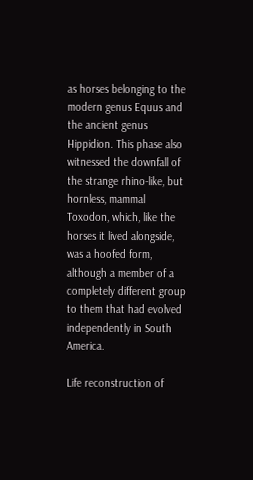as horses belonging to the modern genus Equus and the ancient genus Hippidion. This phase also witnessed the downfall of the strange rhino-like, but hornless, mammal Toxodon, which, like the horses it lived alongside, was a hoofed form, although a member of a completely different group to them that had evolved independently in South America.

Life reconstruction of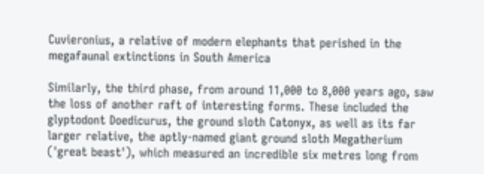Cuvieronius, a relative of modern elephants that perished in the megafaunal extinctions in South America

Similarly, the third phase, from around 11,000 to 8,000 years ago, saw the loss of another raft of interesting forms. These included the glyptodont Doedicurus, the ground sloth Catonyx, as well as its far larger relative, the aptly-named giant ground sloth Megatherium ('great beast'), which measured an incredible six metres long from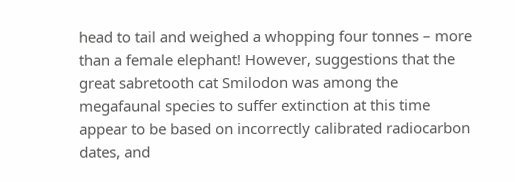head to tail and weighed a whopping four tonnes – more than a female elephant! However, suggestions that the great sabretooth cat Smilodon was among the megafaunal species to suffer extinction at this time appear to be based on incorrectly calibrated radiocarbon dates, and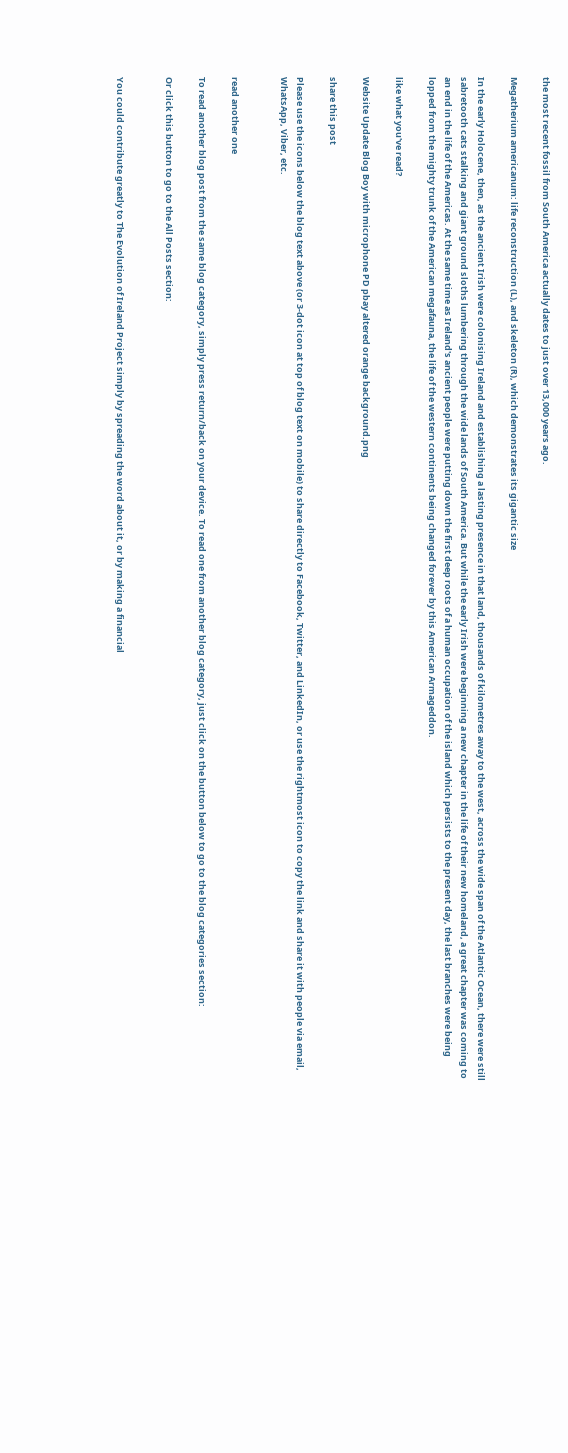the most recent fossil from South America actually dates to just over 13,000 years ago.

Megatherium americanum: life reconstruction (L), and skeleton (R), which demonstrates its gigantic size

In the early Holocene, then, as the ancient Irish were colonising Ireland and establishing a lasting presence in that land, thousands of kilometres away to the west, across the wide span of the Atlantic Ocean, there were still sabretooth cats stalking and giant ground sloths lumbering through the wide lands of South America. But while the early Irish were beginning a new chapter in the life of their new homeland, a great chapter was coming to an end in the life of the Americas. At the same time as Ireland's ancient people were putting down the first deep roots of a human occupation of the island which persists to the present day, the last branches were being lopped from the mighty trunk of the American megafauna, the life of the western continents being changed forever by this American Armageddon.

like what you've read?

Website Update Blog Boy with microphone PD pbay altered orange background.png

share this post

Please use the icons below the blog text above (or 3-dot icon at top of blog text on mobile) to share directly to Facebook, Twitter, and LinkedIn, or use the rightmost icon to copy the link and share it with people via email, WhatsApp, Viber, etc.


read another one

To read another blog post from the same blog category, simply press return/back on your device. To read one from another blog category, just click on the button below to go to the blog categories section:

Or click this button to go to the All Posts section:


You could contribute greatly to The Evolution of Ireland Project simply by spreading the word about it, or by making a financial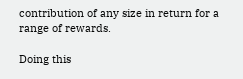contribution of any size in return for a range of rewards.

Doing this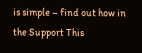is simple – find out how in the Support This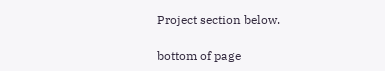Project section below.

bottom of page